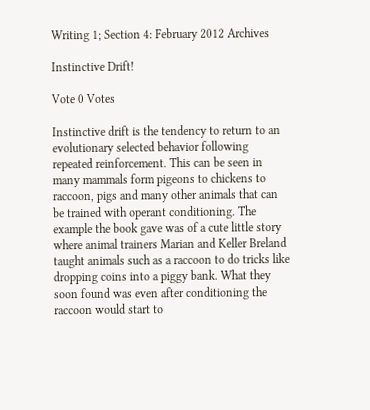Writing 1; Section 4: February 2012 Archives

Instinctive Drift!

Vote 0 Votes

Instinctive drift is the tendency to return to an evolutionary selected behavior following repeated reinforcement. This can be seen in many mammals form pigeons to chickens to raccoon, pigs and many other animals that can be trained with operant conditioning. The example the book gave was of a cute little story where animal trainers Marian and Keller Breland taught animals such as a raccoon to do tricks like dropping coins into a piggy bank. What they soon found was even after conditioning the raccoon would start to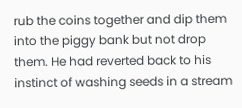rub the coins together and dip them into the piggy bank but not drop them. He had reverted back to his instinct of washing seeds in a stream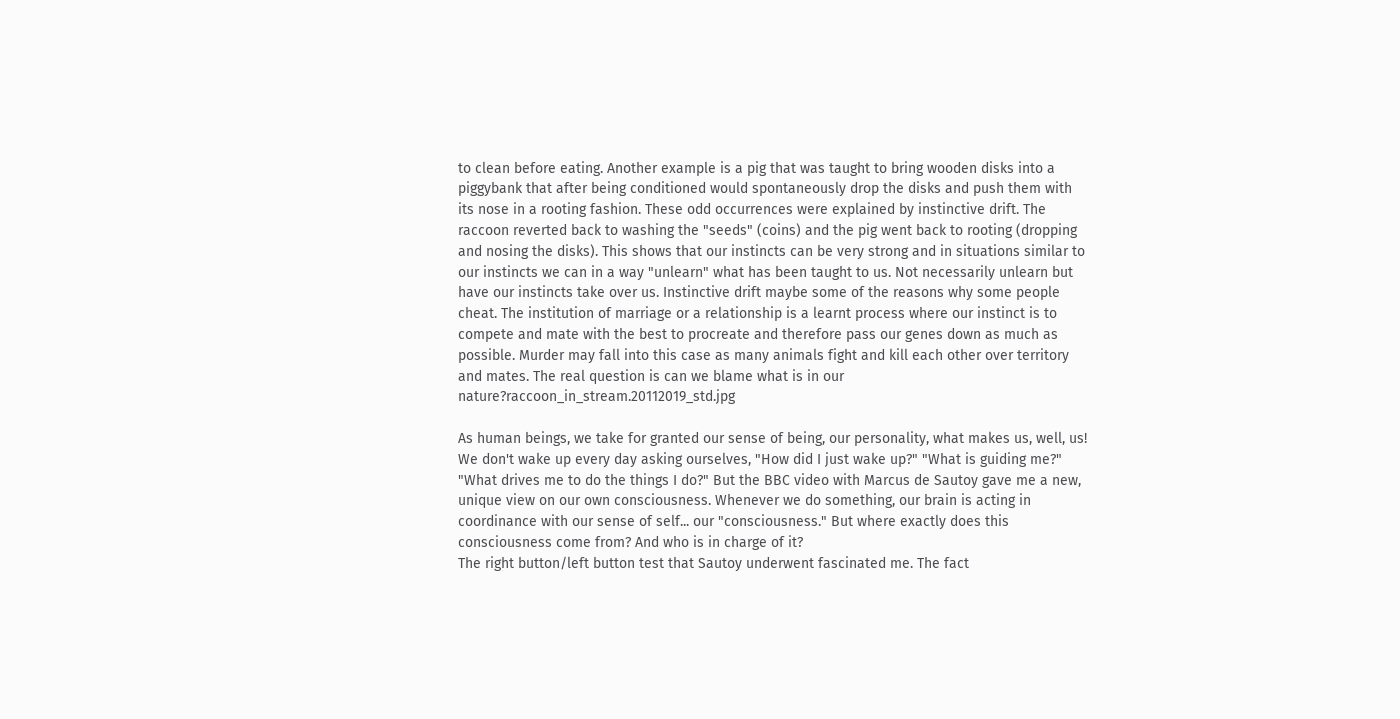to clean before eating. Another example is a pig that was taught to bring wooden disks into a piggybank that after being conditioned would spontaneously drop the disks and push them with its nose in a rooting fashion. These odd occurrences were explained by instinctive drift. The raccoon reverted back to washing the "seeds" (coins) and the pig went back to rooting (dropping and nosing the disks). This shows that our instincts can be very strong and in situations similar to our instincts we can in a way "unlearn" what has been taught to us. Not necessarily unlearn but have our instincts take over us. Instinctive drift maybe some of the reasons why some people cheat. The institution of marriage or a relationship is a learnt process where our instinct is to compete and mate with the best to procreate and therefore pass our genes down as much as possible. Murder may fall into this case as many animals fight and kill each other over territory and mates. The real question is can we blame what is in our nature?raccoon_in_stream.20112019_std.jpg

As human beings, we take for granted our sense of being, our personality, what makes us, well, us! We don't wake up every day asking ourselves, "How did I just wake up?" "What is guiding me?" "What drives me to do the things I do?" But the BBC video with Marcus de Sautoy gave me a new, unique view on our own consciousness. Whenever we do something, our brain is acting in coordinance with our sense of self... our "consciousness." But where exactly does this consciousness come from? And who is in charge of it?
The right button/left button test that Sautoy underwent fascinated me. The fact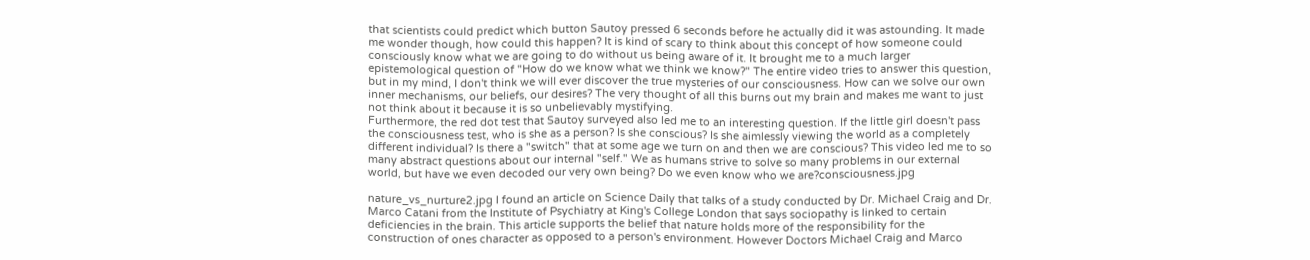that scientists could predict which button Sautoy pressed 6 seconds before he actually did it was astounding. It made me wonder though, how could this happen? It is kind of scary to think about this concept of how someone could consciously know what we are going to do without us being aware of it. It brought me to a much larger epistemological question of "How do we know what we think we know?" The entire video tries to answer this question, but in my mind, I don't think we will ever discover the true mysteries of our consciousness. How can we solve our own inner mechanisms, our beliefs, our desires? The very thought of all this burns out my brain and makes me want to just not think about it because it is so unbelievably mystifying.
Furthermore, the red dot test that Sautoy surveyed also led me to an interesting question. If the little girl doesn't pass the consciousness test, who is she as a person? Is she conscious? Is she aimlessly viewing the world as a completely different individual? Is there a "switch" that at some age we turn on and then we are conscious? This video led me to so many abstract questions about our internal "self." We as humans strive to solve so many problems in our external world, but have we even decoded our very own being? Do we even know who we are?consciousness.jpg

nature_vs_nurture2.jpg I found an article on Science Daily that talks of a study conducted by Dr. Michael Craig and Dr. Marco Catani from the Institute of Psychiatry at King's College London that says sociopathy is linked to certain deficiencies in the brain. This article supports the belief that nature holds more of the responsibility for the construction of ones character as opposed to a person's environment. However Doctors Michael Craig and Marco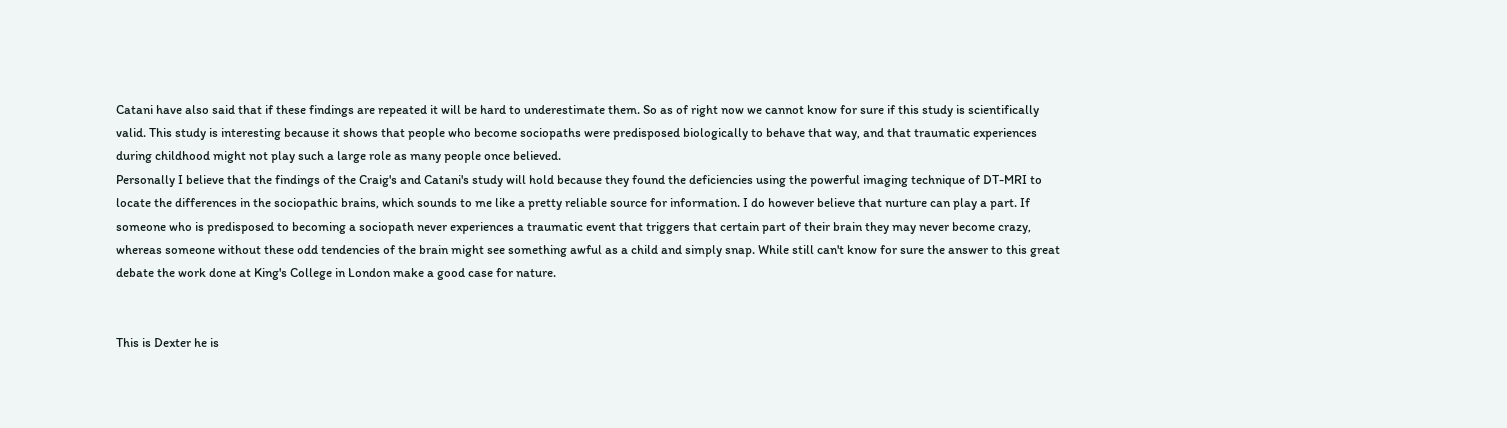Catani have also said that if these findings are repeated it will be hard to underestimate them. So as of right now we cannot know for sure if this study is scientifically valid. This study is interesting because it shows that people who become sociopaths were predisposed biologically to behave that way, and that traumatic experiences during childhood might not play such a large role as many people once believed.
Personally I believe that the findings of the Craig's and Catani's study will hold because they found the deficiencies using the powerful imaging technique of DT-MRI to locate the differences in the sociopathic brains, which sounds to me like a pretty reliable source for information. I do however believe that nurture can play a part. If someone who is predisposed to becoming a sociopath never experiences a traumatic event that triggers that certain part of their brain they may never become crazy, whereas someone without these odd tendencies of the brain might see something awful as a child and simply snap. While still can't know for sure the answer to this great debate the work done at King's College in London make a good case for nature.


This is Dexter he is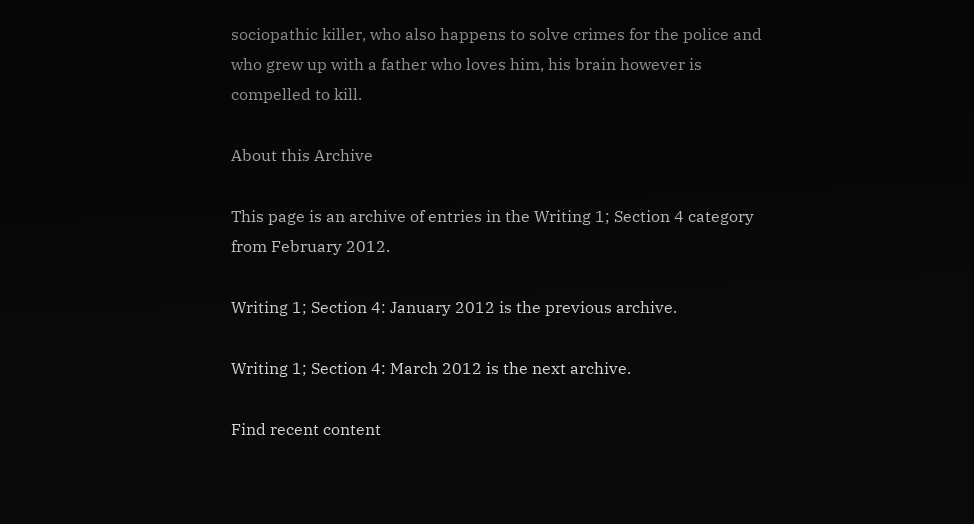sociopathic killer, who also happens to solve crimes for the police and who grew up with a father who loves him, his brain however is compelled to kill.

About this Archive

This page is an archive of entries in the Writing 1; Section 4 category from February 2012.

Writing 1; Section 4: January 2012 is the previous archive.

Writing 1; Section 4: March 2012 is the next archive.

Find recent content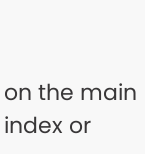on the main index or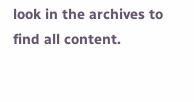look in the archives to find all content.